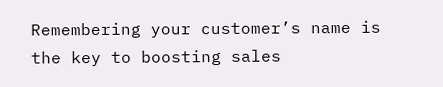Remembering your customer’s name is the key to boosting sales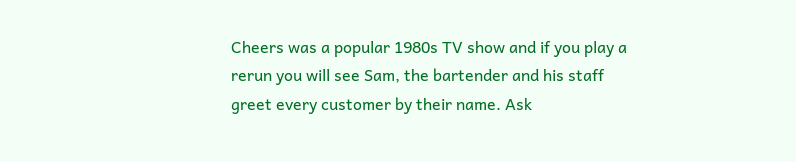Cheers was a popular 1980s TV show and if you play a rerun you will see Sam, the bartender and his staff greet every customer by their name. Ask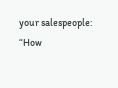your salespeople: “How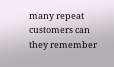many repeat customers can they remember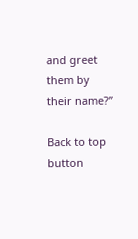and greet them by their name?”

Back to top button